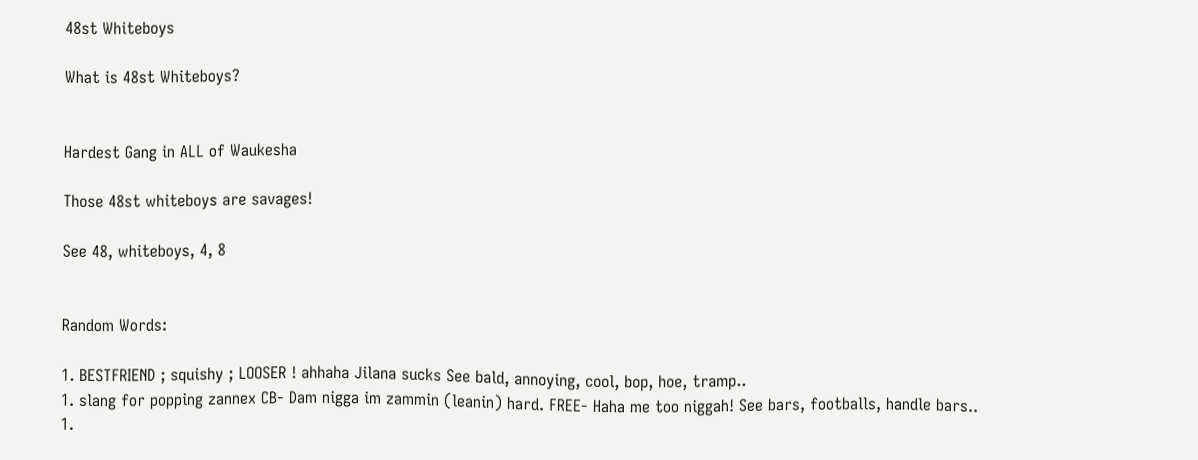48st Whiteboys

What is 48st Whiteboys?


Hardest Gang in ALL of Waukesha

Those 48st whiteboys are savages!

See 48, whiteboys, 4, 8


Random Words:

1. BESTFRIEND ; squishy ; LOOSER ! ahhaha Jilana sucks See bald, annoying, cool, bop, hoe, tramp..
1. slang for popping zannex CB- Dam nigga im zammin (leanin) hard. FREE- Haha me too niggah! See bars, footballs, handle bars..
1.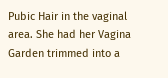Pubic Hair in the vaginal area. She had her Vagina Garden trimmed into a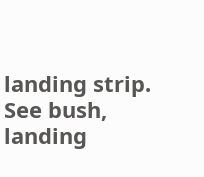landing strip. See bush, landing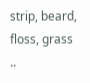strip, beard, floss, grass ..